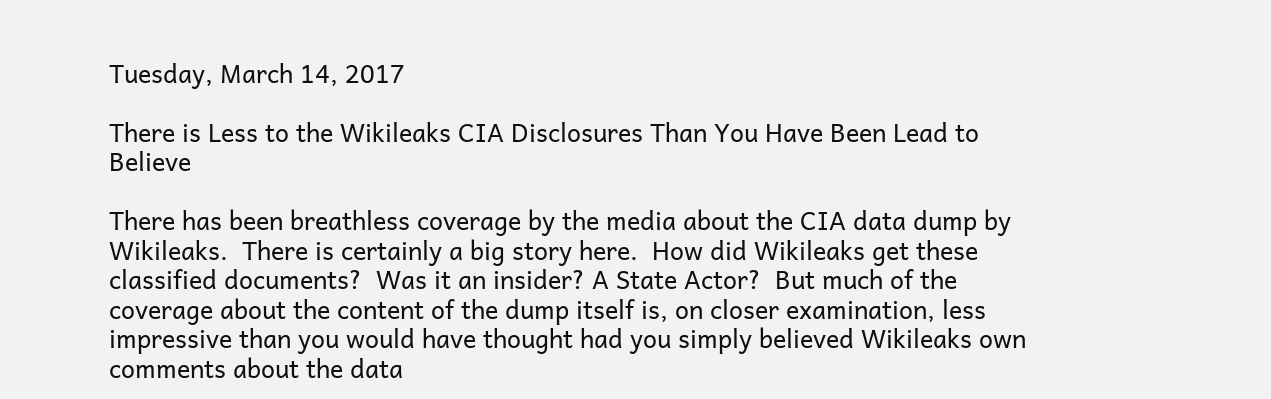Tuesday, March 14, 2017

There is Less to the Wikileaks CIA Disclosures Than You Have Been Lead to Believe

There has been breathless coverage by the media about the CIA data dump by Wikileaks.  There is certainly a big story here.  How did Wikileaks get these classified documents?  Was it an insider? A State Actor?  But much of the coverage about the content of the dump itself is, on closer examination, less impressive than you would have thought had you simply believed Wikileaks own comments about the data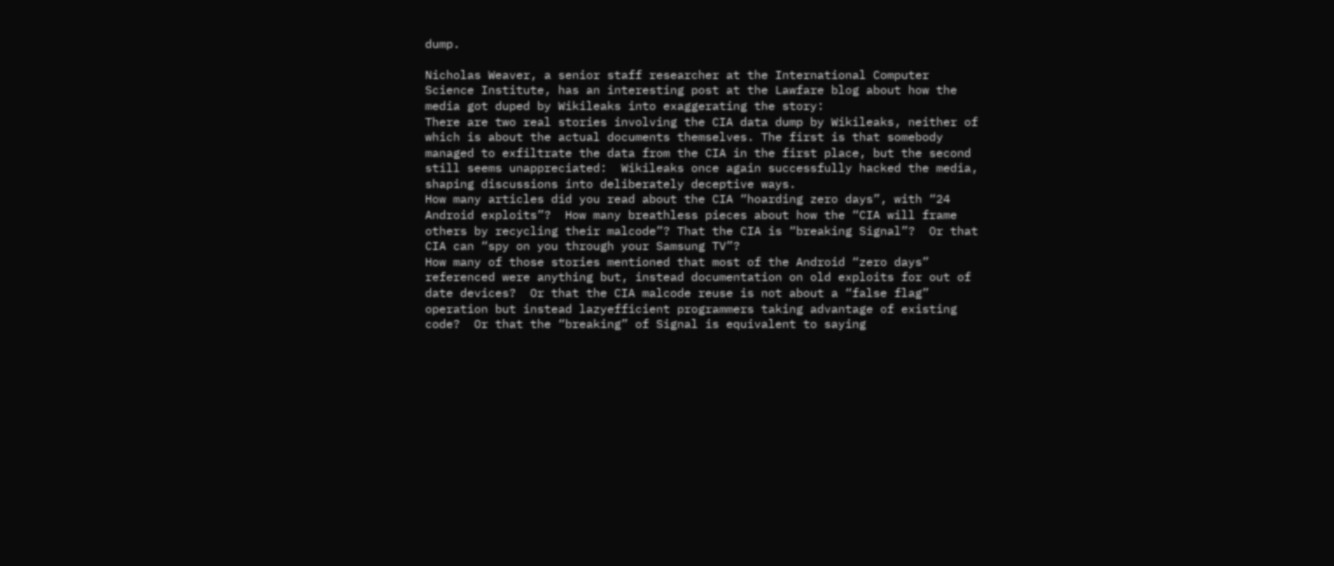dump.

Nicholas Weaver, a senior staff researcher at the International Computer Science Institute, has an interesting post at the Lawfare blog about how the media got duped by Wikileaks into exaggerating the story:
There are two real stories involving the CIA data dump by Wikileaks, neither of which is about the actual documents themselves. The first is that somebody managed to exfiltrate the data from the CIA in the first place, but the second still seems unappreciated:  Wikileaks once again successfully hacked the media, shaping discussions into deliberately deceptive ways.
How many articles did you read about the CIA “hoarding zero days”, with “24 Android exploits”?  How many breathless pieces about how the “CIA will frame others by recycling their malcode”? That the CIA is “breaking Signal”?  Or that CIA can “spy on you through your Samsung TV”?
How many of those stories mentioned that most of the Android “zero days” referenced were anything but, instead documentation on old exploits for out of date devices?  Or that the CIA malcode reuse is not about a “false flag” operation but instead lazyefficient programmers taking advantage of existing code?  Or that the “breaking” of Signal is equivalent to saying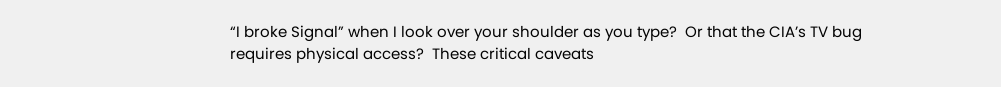“I broke Signal” when I look over your shoulder as you type?  Or that the CIA’s TV bug requires physical access?  These critical caveats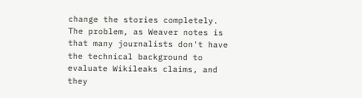change the stories completely.
The problem, as Weaver notes is that many journalists don't have the technical background to evaluate Wikileaks claims, and they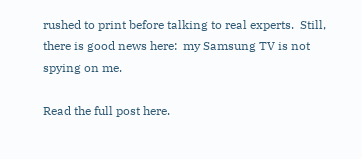rushed to print before talking to real experts.  Still, there is good news here:  my Samsung TV is not spying on me.

Read the full post here.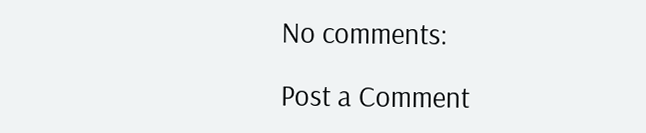No comments:

Post a Comment